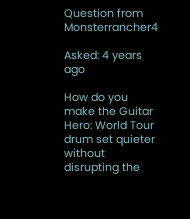Question from Monsterrancher4

Asked: 4 years ago

How do you make the Guitar Hero: World Tour drum set quieter without disrupting the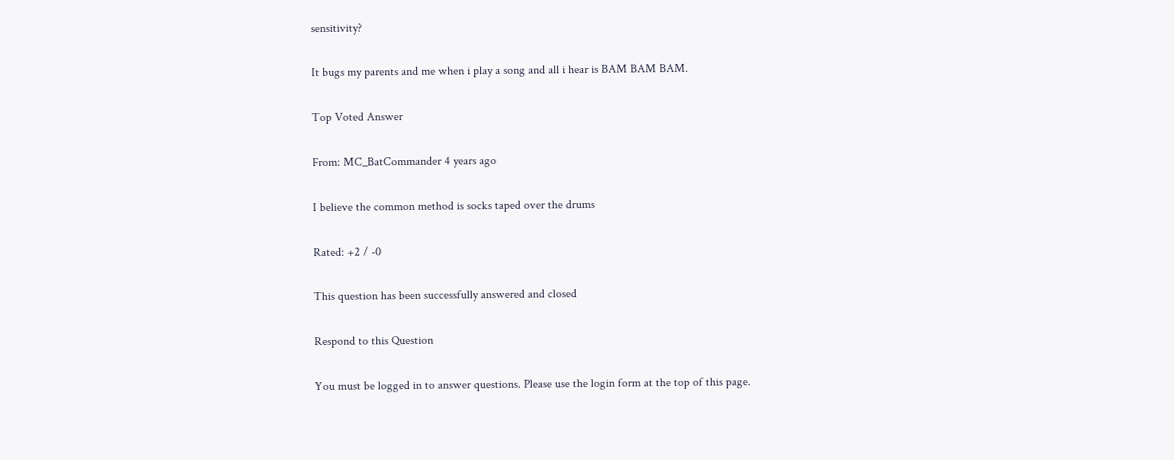sensitivity?

It bugs my parents and me when i play a song and all i hear is BAM BAM BAM.

Top Voted Answer

From: MC_BatCommander 4 years ago

I believe the common method is socks taped over the drums

Rated: +2 / -0

This question has been successfully answered and closed

Respond to this Question

You must be logged in to answer questions. Please use the login form at the top of this page.